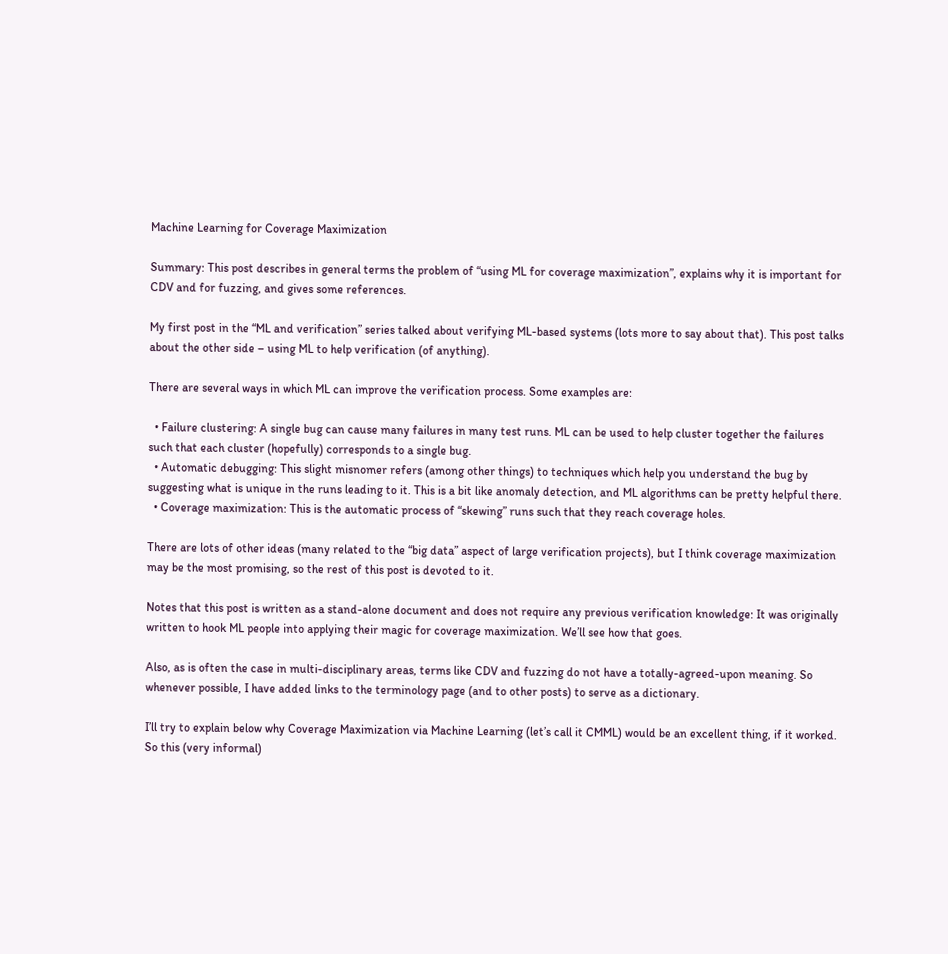Machine Learning for Coverage Maximization

Summary: This post describes in general terms the problem of “using ML for coverage maximization”, explains why it is important for CDV and for fuzzing, and gives some references.

My first post in the “ML and verification” series talked about verifying ML-based systems (lots more to say about that). This post talks about the other side – using ML to help verification (of anything).

There are several ways in which ML can improve the verification process. Some examples are:

  • Failure clustering: A single bug can cause many failures in many test runs. ML can be used to help cluster together the failures such that each cluster (hopefully) corresponds to a single bug.
  • Automatic debugging: This slight misnomer refers (among other things) to techniques which help you understand the bug by suggesting what is unique in the runs leading to it. This is a bit like anomaly detection, and ML algorithms can be pretty helpful there.
  • Coverage maximization: This is the automatic process of “skewing” runs such that they reach coverage holes.

There are lots of other ideas (many related to the “big data” aspect of large verification projects), but I think coverage maximization may be the most promising, so the rest of this post is devoted to it.

Notes that this post is written as a stand-alone document and does not require any previous verification knowledge: It was originally written to hook ML people into applying their magic for coverage maximization. We’ll see how that goes.

Also, as is often the case in multi-disciplinary areas, terms like CDV and fuzzing do not have a totally-agreed-upon meaning. So whenever possible, I have added links to the terminology page (and to other posts) to serve as a dictionary.

I’ll try to explain below why Coverage Maximization via Machine Learning (let’s call it CMML) would be an excellent thing, if it worked. So this (very informal)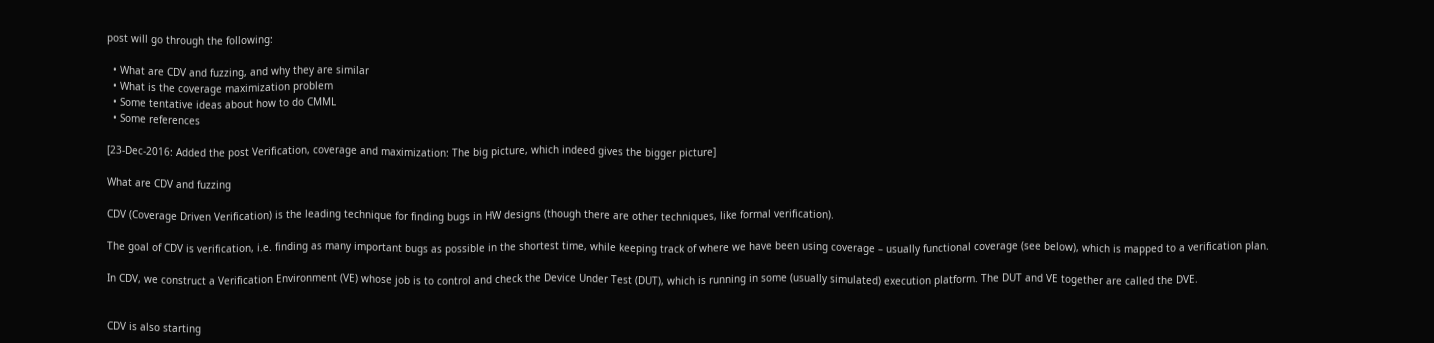post will go through the following:

  • What are CDV and fuzzing, and why they are similar
  • What is the coverage maximization problem
  • Some tentative ideas about how to do CMML
  • Some references

[23-Dec-2016: Added the post Verification, coverage and maximization: The big picture, which indeed gives the bigger picture]

What are CDV and fuzzing

CDV (Coverage Driven Verification) is the leading technique for finding bugs in HW designs (though there are other techniques, like formal verification).

The goal of CDV is verification, i.e. finding as many important bugs as possible in the shortest time, while keeping track of where we have been using coverage – usually functional coverage (see below), which is mapped to a verification plan.

In CDV, we construct a Verification Environment (VE) whose job is to control and check the Device Under Test (DUT), which is running in some (usually simulated) execution platform. The DUT and VE together are called the DVE.


CDV is also starting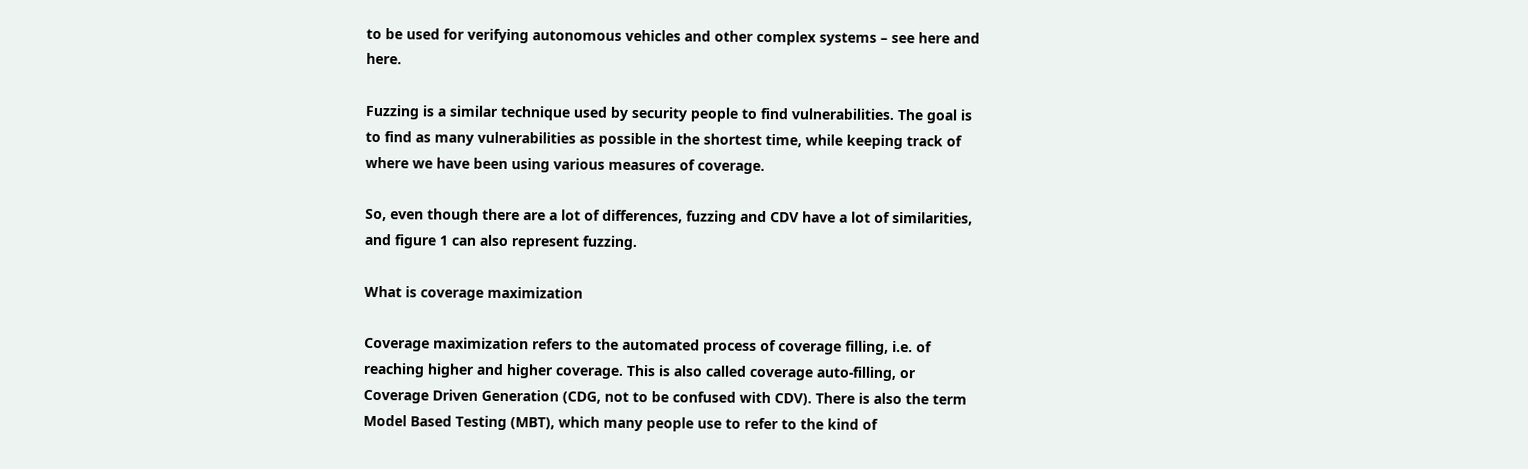to be used for verifying autonomous vehicles and other complex systems – see here and here.

Fuzzing is a similar technique used by security people to find vulnerabilities. The goal is to find as many vulnerabilities as possible in the shortest time, while keeping track of where we have been using various measures of coverage.

So, even though there are a lot of differences, fuzzing and CDV have a lot of similarities, and figure 1 can also represent fuzzing.

What is coverage maximization

Coverage maximization refers to the automated process of coverage filling, i.e. of reaching higher and higher coverage. This is also called coverage auto-filling, or Coverage Driven Generation (CDG, not to be confused with CDV). There is also the term Model Based Testing (MBT), which many people use to refer to the kind of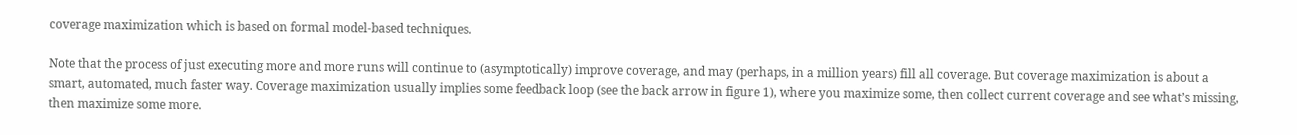coverage maximization which is based on formal model-based techniques.

Note that the process of just executing more and more runs will continue to (asymptotically) improve coverage, and may (perhaps, in a million years) fill all coverage. But coverage maximization is about a smart, automated, much faster way. Coverage maximization usually implies some feedback loop (see the back arrow in figure 1), where you maximize some, then collect current coverage and see what’s missing, then maximize some more.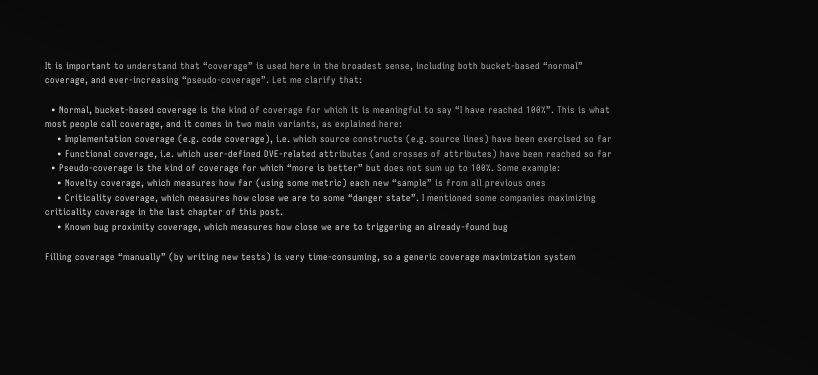It is important to understand that “coverage” is used here in the broadest sense, including both bucket-based “normal” coverage, and ever-increasing “pseudo-coverage”. Let me clarify that:

  • Normal, bucket-based coverage is the kind of coverage for which it is meaningful to say “I have reached 100%”. This is what most people call coverage, and it comes in two main variants, as explained here:
    • Implementation coverage (e.g. code coverage), i.e. which source constructs (e.g. source lines) have been exercised so far
    • Functional coverage, i.e. which user-defined DVE-related attributes (and crosses of attributes) have been reached so far
  • Pseudo-coverage is the kind of coverage for which “more is better” but does not sum up to 100%. Some example:
    • Novelty coverage, which measures how far (using some metric) each new “sample” is from all previous ones
    • Criticality coverage, which measures how close we are to some “danger state”. I mentioned some companies maximizing criticality coverage in the last chapter of this post.
    • Known bug proximity coverage, which measures how close we are to triggering an already-found bug

Filling coverage “manually” (by writing new tests) is very time-consuming, so a generic coverage maximization system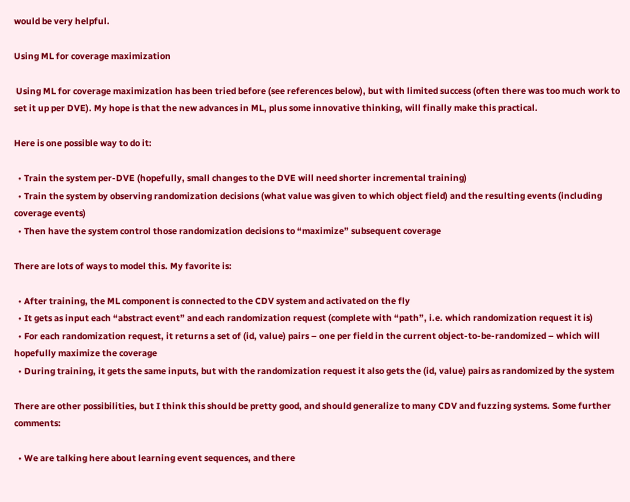would be very helpful.

Using ML for coverage maximization

 Using ML for coverage maximization has been tried before (see references below), but with limited success (often there was too much work to set it up per DVE). My hope is that the new advances in ML, plus some innovative thinking, will finally make this practical.

Here is one possible way to do it:

  • Train the system per-DVE (hopefully, small changes to the DVE will need shorter incremental training)
  • Train the system by observing randomization decisions (what value was given to which object field) and the resulting events (including coverage events)
  • Then have the system control those randomization decisions to “maximize” subsequent coverage

There are lots of ways to model this. My favorite is:

  • After training, the ML component is connected to the CDV system and activated on the fly
  • It gets as input each “abstract event” and each randomization request (complete with “path”, i.e. which randomization request it is)
  • For each randomization request, it returns a set of (id, value) pairs – one per field in the current object-to-be-randomized – which will hopefully maximize the coverage
  • During training, it gets the same inputs, but with the randomization request it also gets the (id, value) pairs as randomized by the system

There are other possibilities, but I think this should be pretty good, and should generalize to many CDV and fuzzing systems. Some further comments:

  • We are talking here about learning event sequences, and there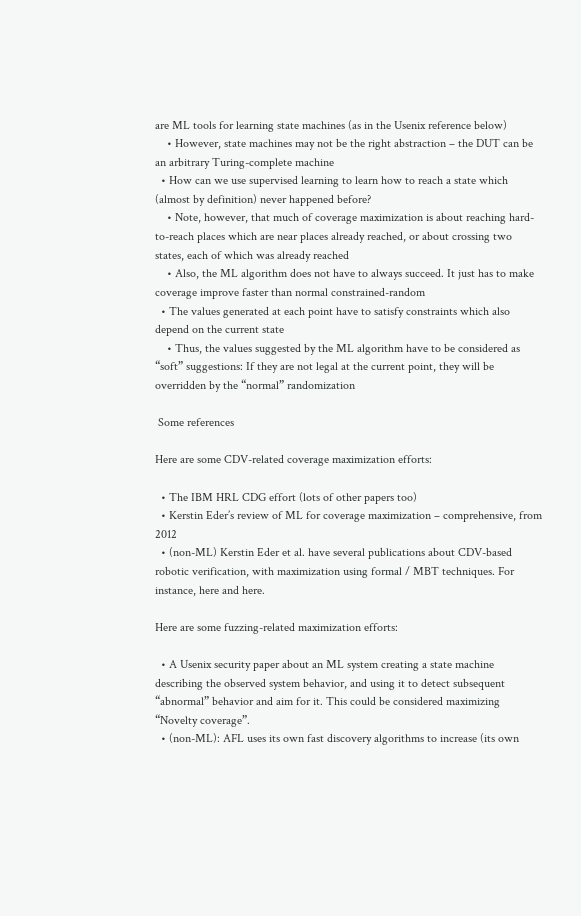are ML tools for learning state machines (as in the Usenix reference below)
    • However, state machines may not be the right abstraction – the DUT can be an arbitrary Turing-complete machine
  • How can we use supervised learning to learn how to reach a state which (almost by definition) never happened before?
    • Note, however, that much of coverage maximization is about reaching hard-to-reach places which are near places already reached, or about crossing two states, each of which was already reached
    • Also, the ML algorithm does not have to always succeed. It just has to make coverage improve faster than normal constrained-random
  • The values generated at each point have to satisfy constraints which also depend on the current state
    • Thus, the values suggested by the ML algorithm have to be considered as “soft” suggestions: If they are not legal at the current point, they will be overridden by the “normal” randomization

 Some references

Here are some CDV-related coverage maximization efforts:

  • The IBM HRL CDG effort (lots of other papers too)
  • Kerstin Eder’s review of ML for coverage maximization – comprehensive, from 2012
  • (non-ML) Kerstin Eder et al. have several publications about CDV-based robotic verification, with maximization using formal / MBT techniques. For instance, here and here.

Here are some fuzzing-related maximization efforts:

  • A Usenix security paper about an ML system creating a state machine describing the observed system behavior, and using it to detect subsequent “abnormal” behavior and aim for it. This could be considered maximizing “Novelty coverage”.
  • (non-ML): AFL uses its own fast discovery algorithms to increase (its own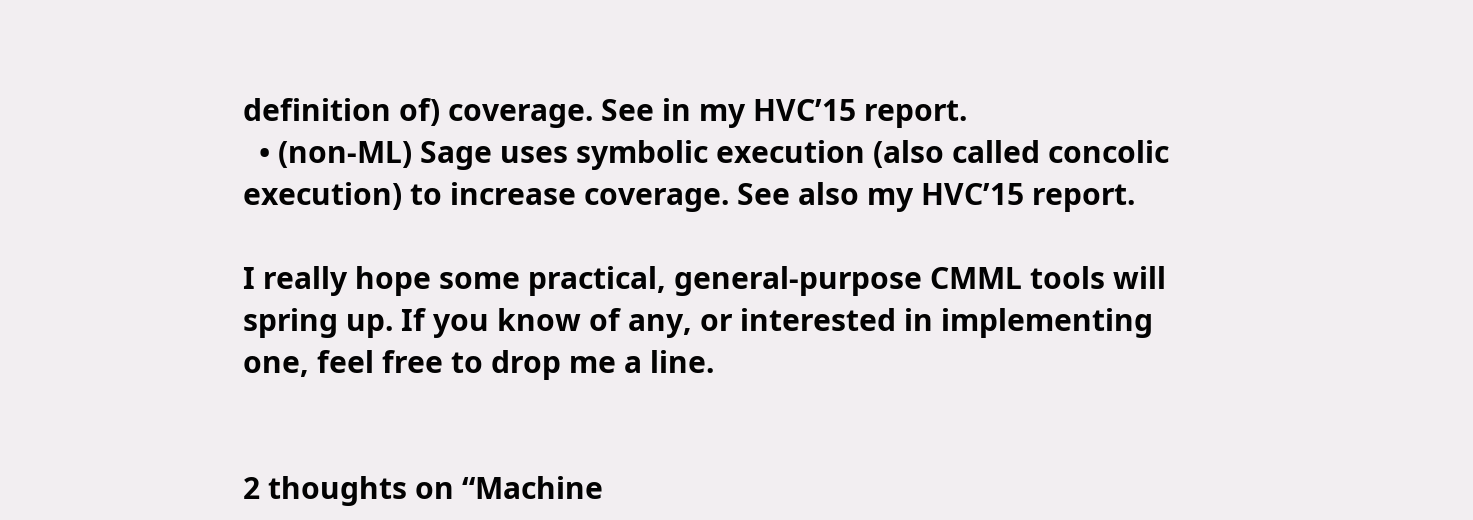definition of) coverage. See in my HVC’15 report.
  • (non-ML) Sage uses symbolic execution (also called concolic execution) to increase coverage. See also my HVC’15 report.

I really hope some practical, general-purpose CMML tools will spring up. If you know of any, or interested in implementing one, feel free to drop me a line.


2 thoughts on “Machine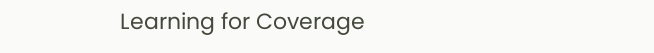Learning for Coverage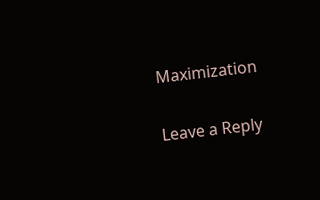Maximization

Leave a Reply